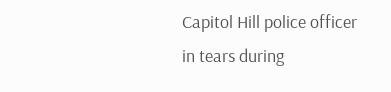Capitol Hill police officer in tears during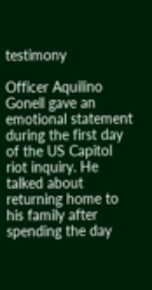testimony

Officer Aquilino Gonell gave an emotional statement during the first day of the US Capitol riot inquiry. He talked about returning home to his family after spending the day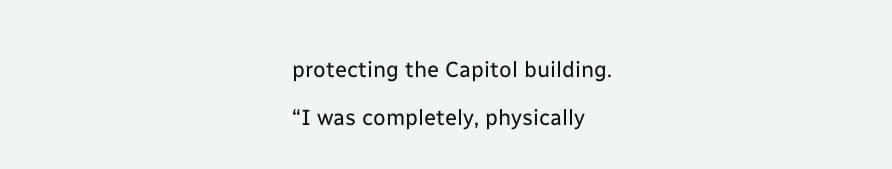protecting the Capitol building.

“I was completely, physically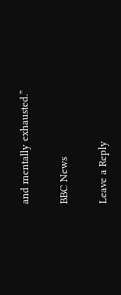and mentally exhausted.”

BBC News

Leave a Reply